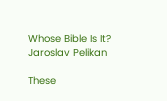Whose Bible Is It?
Jaroslav Pelikan

These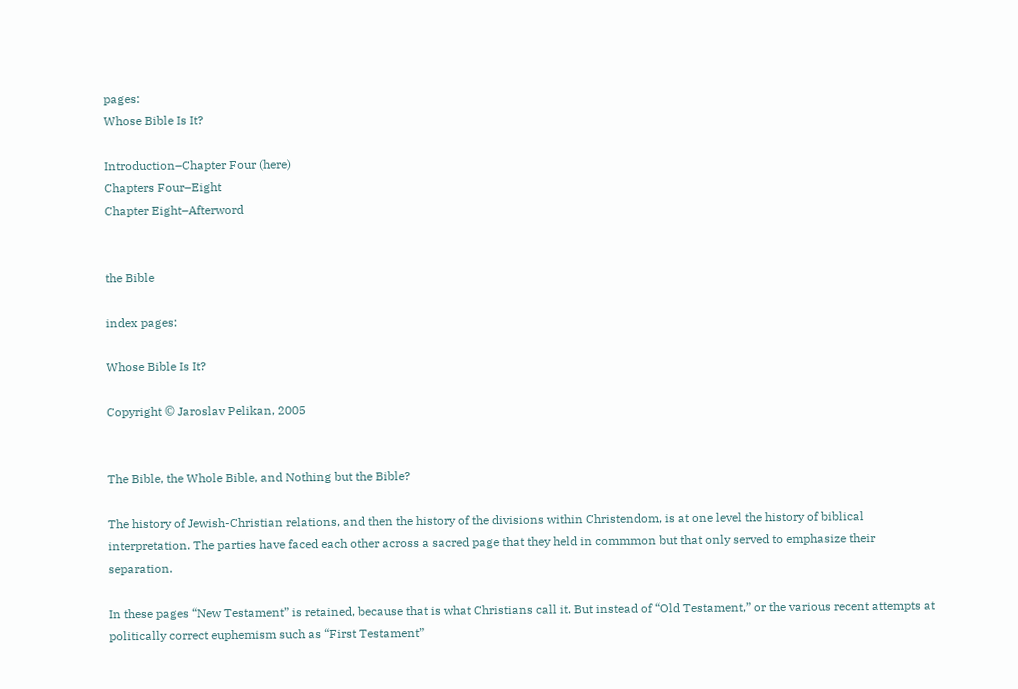pages:
Whose Bible Is It?

Introduction–Chapter Four (here)
Chapters Four–Eight
Chapter Eight–Afterword


the Bible

index pages:

Whose Bible Is It?

Copyright © Jaroslav Pelikan, 2005


The Bible, the Whole Bible, and Nothing but the Bible?

The history of Jewish-Christian relations, and then the history of the divisions within Christendom, is at one level the history of biblical interpretation. The parties have faced each other across a sacred page that they held in commmon but that only served to emphasize their separation.

In these pages “New Testament” is retained, because that is what Christians call it. But instead of “Old Testament,” or the various recent attempts at politically correct euphemism such as “First Testament”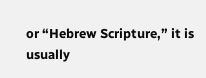or “Hebrew Scripture,” it is usually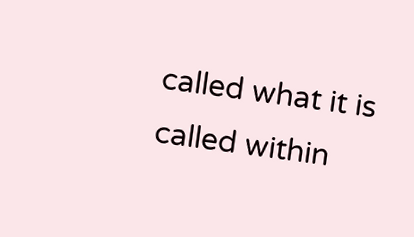called what it is called within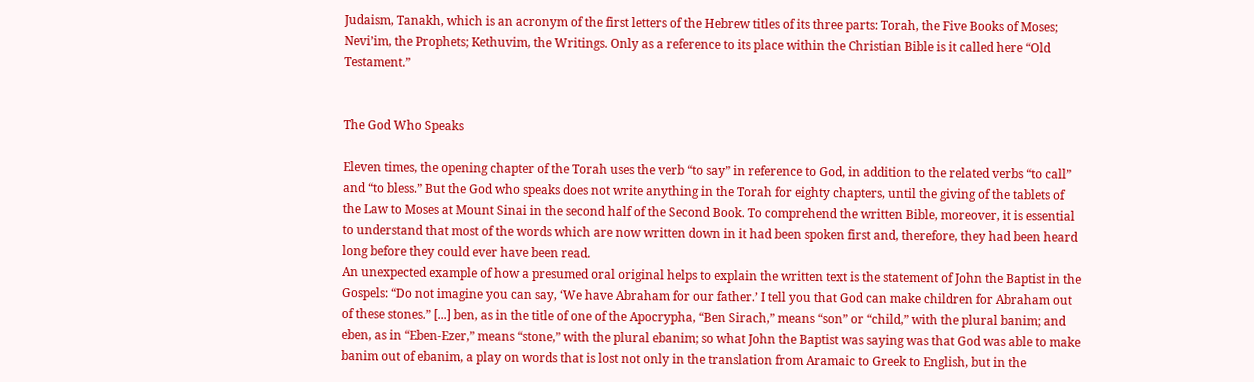Judaism, Tanakh, which is an acronym of the first letters of the Hebrew titles of its three parts: Torah, the Five Books of Moses; Nevi’im, the Prophets; Kethuvim, the Writings. Only as a reference to its place within the Christian Bible is it called here “Old Testament.”


The God Who Speaks

Eleven times, the opening chapter of the Torah uses the verb “to say” in reference to God, in addition to the related verbs “to call” and “to bless.” But the God who speaks does not write anything in the Torah for eighty chapters, until the giving of the tablets of the Law to Moses at Mount Sinai in the second half of the Second Book. To comprehend the written Bible, moreover, it is essential to understand that most of the words which are now written down in it had been spoken first and, therefore, they had been heard long before they could ever have been read.
An unexpected example of how a presumed oral original helps to explain the written text is the statement of John the Baptist in the Gospels: “Do not imagine you can say, ‘We have Abraham for our father.’ I tell you that God can make children for Abraham out of these stones.” [...] ben, as in the title of one of the Apocrypha, “Ben Sirach,” means “son” or “child,” with the plural banim; and eben, as in “Eben-Ezer,” means “stone,” with the plural ebanim; so what John the Baptist was saying was that God was able to make banim out of ebanim, a play on words that is lost not only in the translation from Aramaic to Greek to English, but in the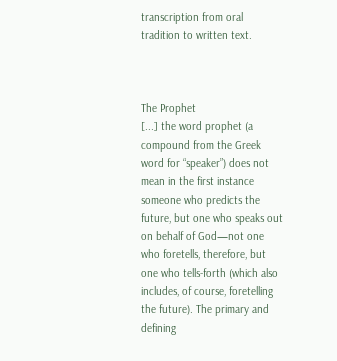transcription from oral tradition to written text.



The Prophet
[...] the word prophet (a compound from the Greek word for “speaker”) does not mean in the first instance someone who predicts the future, but one who speaks out on behalf of God—not one who foretells, therefore, but one who tells-forth (which also includes, of course, foretelling the future). The primary and defining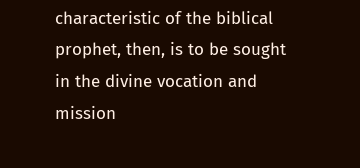characteristic of the biblical prophet, then, is to be sought in the divine vocation and mission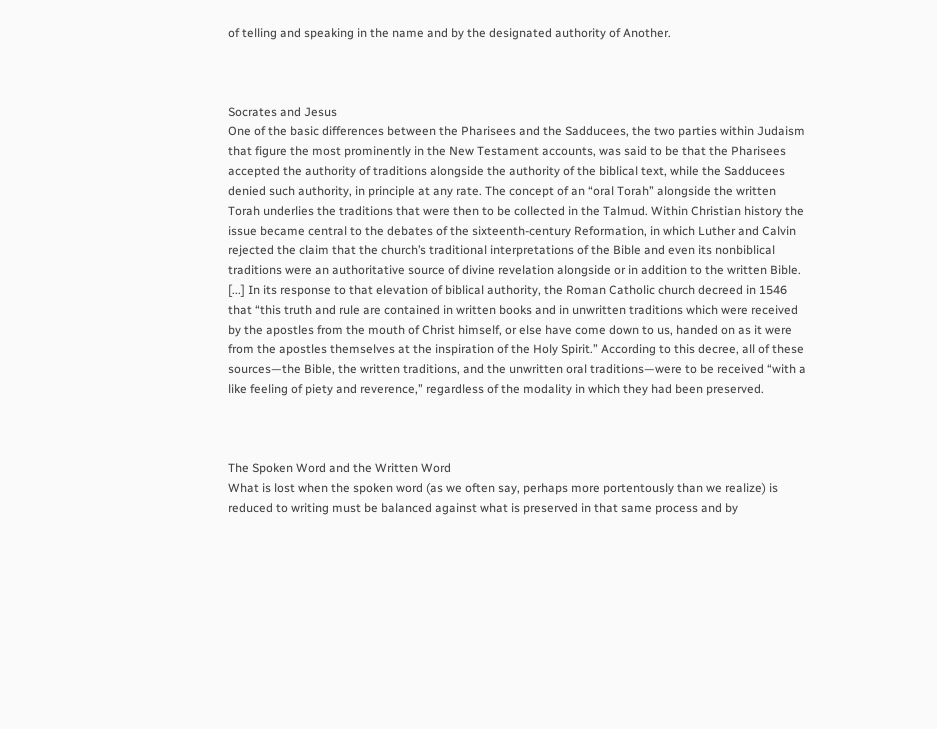of telling and speaking in the name and by the designated authority of Another.



Socrates and Jesus
One of the basic differences between the Pharisees and the Sadducees, the two parties within Judaism that figure the most prominently in the New Testament accounts, was said to be that the Pharisees accepted the authority of traditions alongside the authority of the biblical text, while the Sadducees denied such authority, in principle at any rate. The concept of an “oral Torah” alongside the written Torah underlies the traditions that were then to be collected in the Talmud. Within Christian history the issue became central to the debates of the sixteenth-century Reformation, in which Luther and Calvin rejected the claim that the church’s traditional interpretations of the Bible and even its nonbiblical traditions were an authoritative source of divine revelation alongside or in addition to the written Bible. [...] In its response to that elevation of biblical authority, the Roman Catholic church decreed in 1546 that “this truth and rule are contained in written books and in unwritten traditions which were received by the apostles from the mouth of Christ himself, or else have come down to us, handed on as it were from the apostles themselves at the inspiration of the Holy Spirit.” According to this decree, all of these sources—the Bible, the written traditions, and the unwritten oral traditions—were to be received “with a like feeling of piety and reverence,” regardless of the modality in which they had been preserved.



The Spoken Word and the Written Word
What is lost when the spoken word (as we often say, perhaps more portentously than we realize) is reduced to writing must be balanced against what is preserved in that same process and by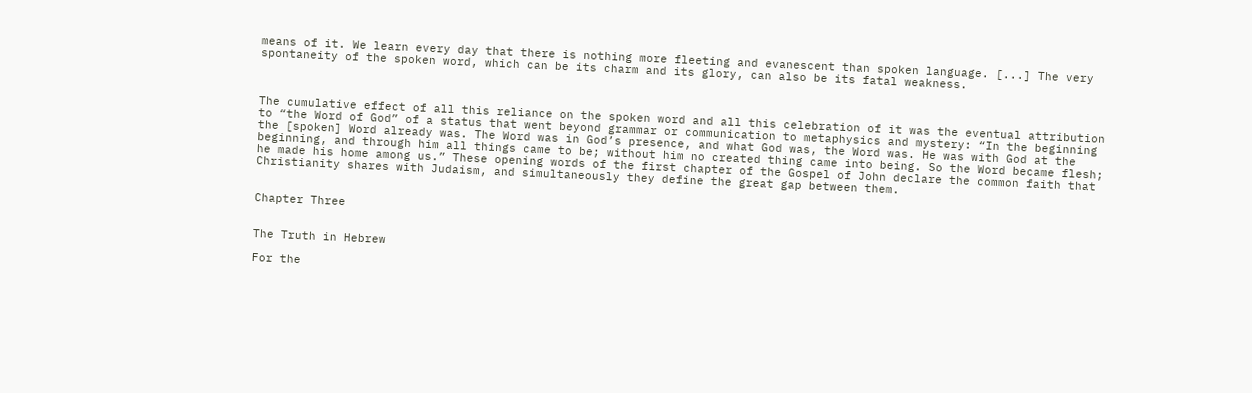means of it. We learn every day that there is nothing more fleeting and evanescent than spoken language. [...] The very spontaneity of the spoken word, which can be its charm and its glory, can also be its fatal weakness.



The cumulative effect of all this reliance on the spoken word and all this celebration of it was the eventual attribution to “the Word of God” of a status that went beyond grammar or communication to metaphysics and mystery: “In the beginning the [spoken] Word already was. The Word was in God’s presence, and what God was, the Word was. He was with God at the beginning, and through him all things came to be; without him no created thing came into being. So the Word became flesh; he made his home among us.” These opening words of the first chapter of the Gospel of John declare the common faith that Christianity shares with Judaism, and simultaneously they define the great gap between them.


Chapter Three


The Truth in Hebrew

For the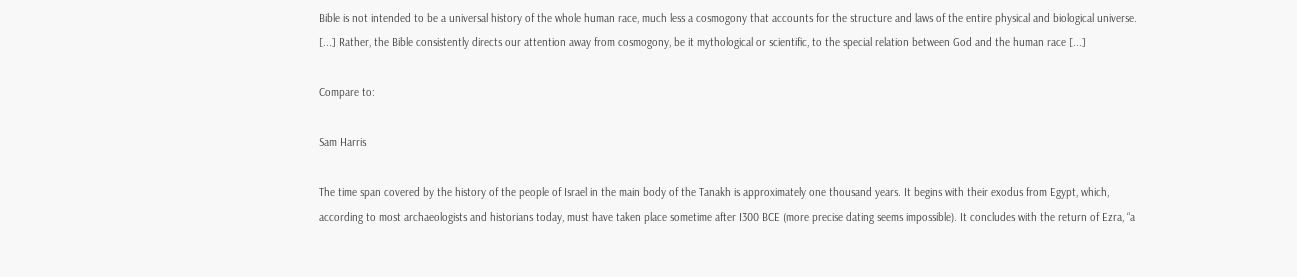Bible is not intended to be a universal history of the whole human race, much less a cosmogony that accounts for the structure and laws of the entire physical and biological universe. [...] Rather, the Bible consistently directs our attention away from cosmogony, be it mythological or scientific, to the special relation between God and the human race [...]

Compare to:

Sam Harris

The time span covered by the history of the people of Israel in the main body of the Tanakh is approximately one thousand years. It begins with their exodus from Egypt, which, according to most archaeologists and historians today, must have taken place sometime after I300 BCE (more precise dating seems impossible). It concludes with the return of Ezra, “a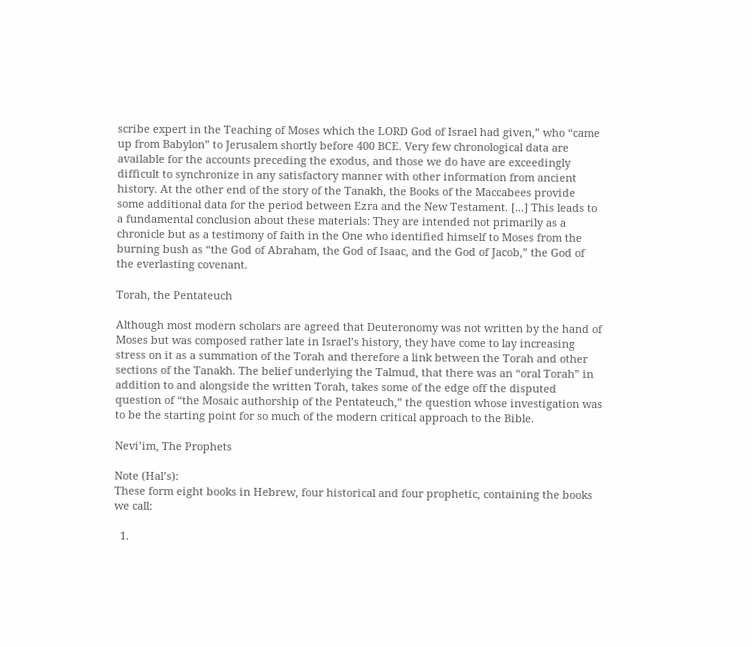scribe expert in the Teaching of Moses which the LORD God of Israel had given,” who “came up from Babylon” to Jerusalem shortly before 400 BCE. Very few chronological data are available for the accounts preceding the exodus, and those we do have are exceedingly difficult to synchronize in any satisfactory manner with other information from ancient history. At the other end of the story of the Tanakh, the Books of the Maccabees provide some additional data for the period between Ezra and the New Testament. [...] This leads to a fundamental conclusion about these materials: They are intended not primarily as a chronicle but as a testimony of faith in the One who identified himself to Moses from the burning bush as “the God of Abraham, the God of Isaac, and the God of Jacob,” the God of the everlasting covenant.

Torah, the Pentateuch

Although most modern scholars are agreed that Deuteronomy was not written by the hand of Moses but was composed rather late in Israel’s history, they have come to lay increasing stress on it as a summation of the Torah and therefore a link between the Torah and other sections of the Tanakh. The belief underlying the Talmud, that there was an “oral Torah” in addition to and alongside the written Torah, takes some of the edge off the disputed question of “the Mosaic authorship of the Pentateuch,” the question whose investigation was to be the starting point for so much of the modern critical approach to the Bible.

Nevi’im, The Prophets

Note (Hal’s):
These form eight books in Hebrew, four historical and four prophetic, containing the books we call:

  1.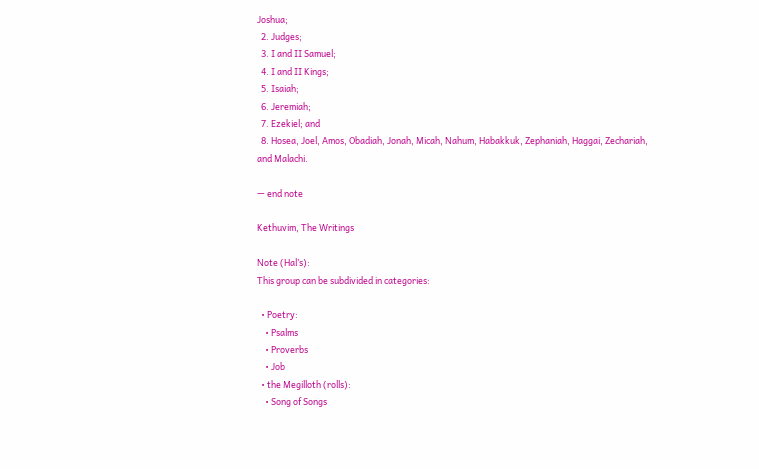Joshua;
  2. Judges;
  3. I and II Samuel;
  4. I and II Kings;
  5. Isaiah;
  6. Jeremiah;
  7. Ezekiel; and
  8. Hosea, Joel, Amos, Obadiah, Jonah, Micah, Nahum, Habakkuk, Zephaniah, Haggai, Zechariah, and Malachi.

— end note

Kethuvim, The Writings

Note (Hal’s):
This group can be subdivided in categories:

  • Poetry:
    • Psalms
    • Proverbs
    • Job
  • the Megilloth (rolls):
    • Song of Songs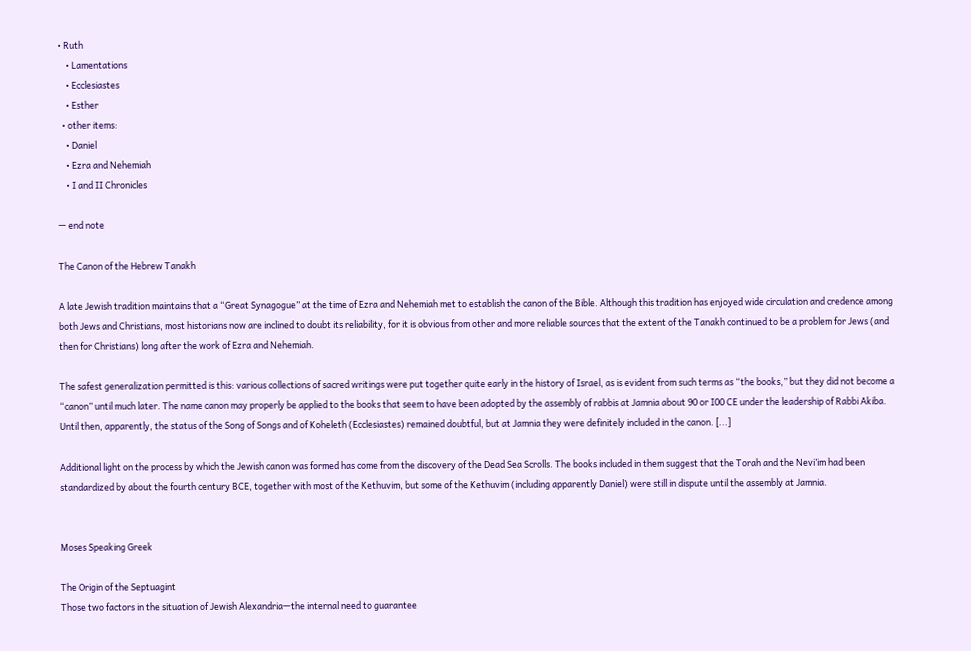• Ruth
    • Lamentations
    • Ecclesiastes
    • Esther
  • other items:
    • Daniel
    • Ezra and Nehemiah
    • I and II Chronicles

— end note

The Canon of the Hebrew Tanakh

A late Jewish tradition maintains that a “Great Synagogue” at the time of Ezra and Nehemiah met to establish the canon of the Bible. Although this tradition has enjoyed wide circulation and credence among both Jews and Christians, most historians now are inclined to doubt its reliability, for it is obvious from other and more reliable sources that the extent of the Tanakh continued to be a problem for Jews (and then for Christians) long after the work of Ezra and Nehemiah.

The safest generalization permitted is this: various collections of sacred writings were put together quite early in the history of Israel, as is evident from such terms as “the books,” but they did not become a “canon” until much later. The name canon may properly be applied to the books that seem to have been adopted by the assembly of rabbis at Jamnia about 90 or I00 CE under the leadership of Rabbi Akiba. Until then, apparently, the status of the Song of Songs and of Koheleth (Ecclesiastes) remained doubtful, but at Jamnia they were definitely included in the canon. [...]

Additional light on the process by which the Jewish canon was formed has come from the discovery of the Dead Sea Scrolls. The books included in them suggest that the Torah and the Nevi’im had been standardized by about the fourth century BCE, together with most of the Kethuvim, but some of the Kethuvim (including apparently Daniel) were still in dispute until the assembly at Jamnia.


Moses Speaking Greek

The Origin of the Septuagint
Those two factors in the situation of Jewish Alexandria—the internal need to guarantee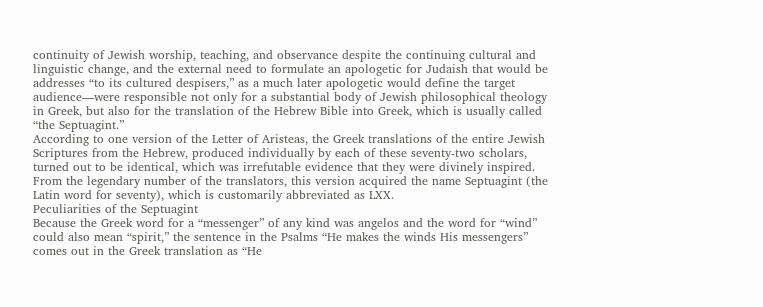continuity of Jewish worship, teaching, and observance despite the continuing cultural and linguistic change, and the external need to formulate an apologetic for Judaish that would be addresses “to its cultured despisers,” as a much later apologetic would define the target audience—were responsible not only for a substantial body of Jewish philosophical theology in Greek, but also for the translation of the Hebrew Bible into Greek, which is usually called “the Septuagint.”
According to one version of the Letter of Aristeas, the Greek translations of the entire Jewish Scriptures from the Hebrew, produced individually by each of these seventy-two scholars, turned out to be identical, which was irrefutable evidence that they were divinely inspired. From the legendary number of the translators, this version acquired the name Septuagint (the Latin word for seventy), which is customarily abbreviated as LXX.
Peculiarities of the Septuagint
Because the Greek word for a “messenger” of any kind was angelos and the word for “wind” could also mean “spirit,” the sentence in the Psalms “He makes the winds His messengers” comes out in the Greek translation as “He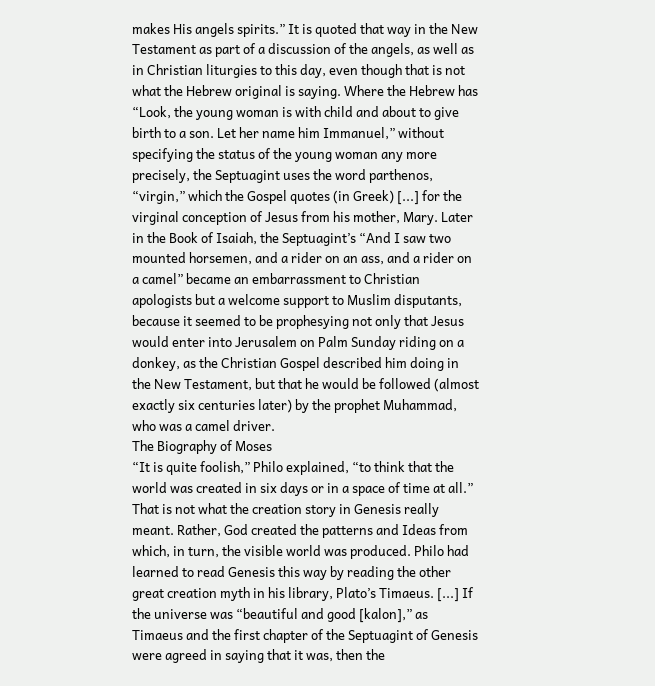makes His angels spirits.” It is quoted that way in the New Testament as part of a discussion of the angels, as well as in Christian liturgies to this day, even though that is not what the Hebrew original is saying. Where the Hebrew has “Look, the young woman is with child and about to give birth to a son. Let her name him Immanuel,” without specifying the status of the young woman any more precisely, the Septuagint uses the word parthenos, “virgin,” which the Gospel quotes (in Greek) [...] for the virginal conception of Jesus from his mother, Mary. Later in the Book of Isaiah, the Septuagint’s “And I saw two mounted horsemen, and a rider on an ass, and a rider on a camel” became an embarrassment to Christian apologists but a welcome support to Muslim disputants, because it seemed to be prophesying not only that Jesus would enter into Jerusalem on Palm Sunday riding on a donkey, as the Christian Gospel described him doing in the New Testament, but that he would be followed (almost exactly six centuries later) by the prophet Muhammad, who was a camel driver.
The Biography of Moses
“It is quite foolish,” Philo explained, “to think that the world was created in six days or in a space of time at all.” That is not what the creation story in Genesis really meant. Rather, God created the patterns and Ideas from which, in turn, the visible world was produced. Philo had learned to read Genesis this way by reading the other great creation myth in his library, Plato’s Timaeus. [...] If the universe was “beautiful and good [kalon],” as Timaeus and the first chapter of the Septuagint of Genesis were agreed in saying that it was, then the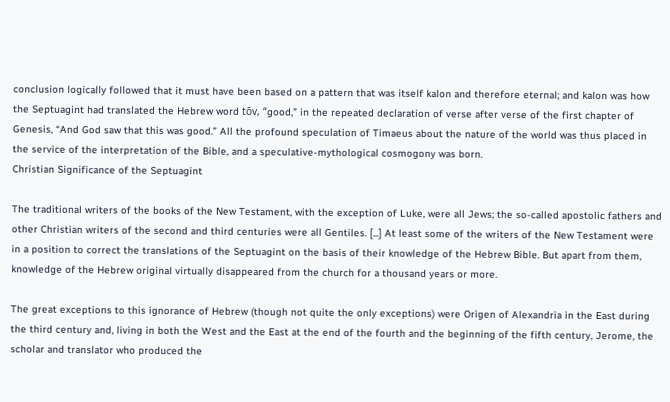conclusion logically followed that it must have been based on a pattern that was itself kalon and therefore eternal; and kalon was how the Septuagint had translated the Hebrew word tōv, “good,” in the repeated declaration of verse after verse of the first chapter of Genesis, “And God saw that this was good.” All the profound speculation of Timaeus about the nature of the world was thus placed in the service of the interpretation of the Bible, and a speculative-mythological cosmogony was born.
Christian Significance of the Septuagint

The traditional writers of the books of the New Testament, with the exception of Luke, were all Jews; the so-called apostolic fathers and other Christian writers of the second and third centuries were all Gentiles. [...] At least some of the writers of the New Testament were in a position to correct the translations of the Septuagint on the basis of their knowledge of the Hebrew Bible. But apart from them, knowledge of the Hebrew original virtually disappeared from the church for a thousand years or more.

The great exceptions to this ignorance of Hebrew (though not quite the only exceptions) were Origen of Alexandria in the East during the third century and, living in both the West and the East at the end of the fourth and the beginning of the fifth century, Jerome, the scholar and translator who produced the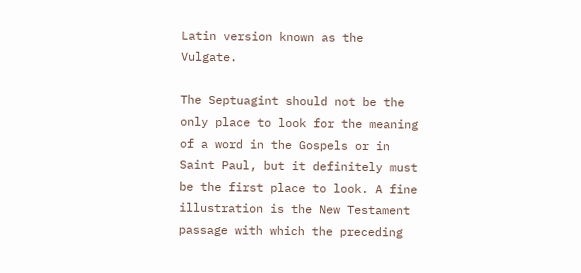Latin version known as the Vulgate.

The Septuagint should not be the only place to look for the meaning of a word in the Gospels or in Saint Paul, but it definitely must be the first place to look. A fine illustration is the New Testament passage with which the preceding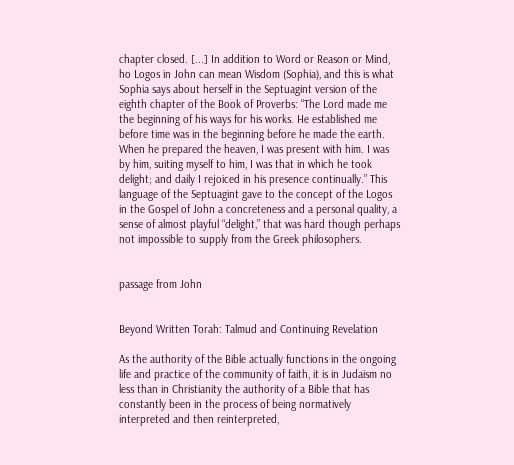chapter closed. [...] In addition to Word or Reason or Mind, ho Logos in John can mean Wisdom (Sophia), and this is what Sophia says about herself in the Septuagint version of the eighth chapter of the Book of Proverbs: “The Lord made me the beginning of his ways for his works. He established me before time was in the beginning before he made the earth. When he prepared the heaven, I was present with him. I was by him, suiting myself to him, I was that in which he took delight; and daily I rejoiced in his presence continually.” This language of the Septuagint gave to the concept of the Logos in the Gospel of John a concreteness and a personal quality, a sense of almost playful “delight,” that was hard though perhaps not impossible to supply from the Greek philosophers.


passage from John


Beyond Written Torah: Talmud and Continuing Revelation

As the authority of the Bible actually functions in the ongoing life and practice of the community of faith, it is in Judaism no less than in Christianity the authority of a Bible that has constantly been in the process of being normatively interpreted and then reinterpreted,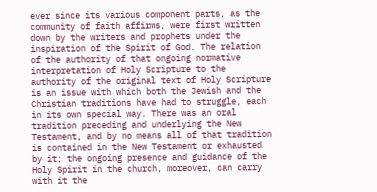ever since its various component parts, as the community of faith affirms, were first written down by the writers and prophets under the inspiration of the Spirit of God. The relation of the authority of that ongoing normative interpretation of Holy Scripture to the authority of the original text of Holy Scripture is an issue with which both the Jewish and the Christian traditions have had to struggle, each in its own special way. There was an oral tradition preceding and underlying the New Testament, and by no means all of that tradition is contained in the New Testament or exhausted by it; the ongoing presence and guidance of the Holy Spirit in the church, moreover, can carry with it the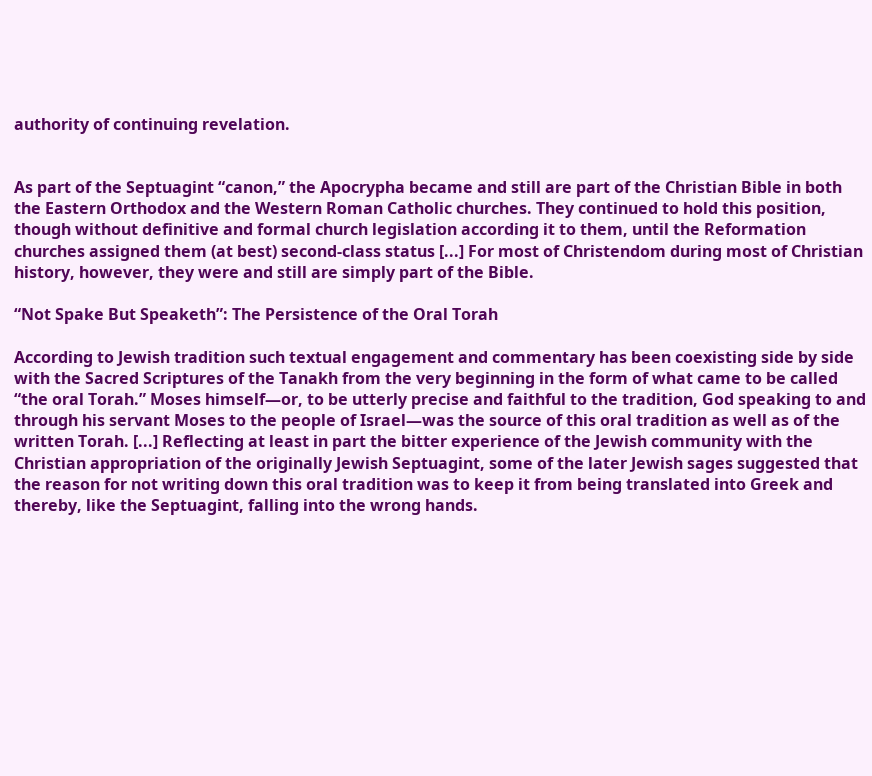authority of continuing revelation.


As part of the Septuagint “canon,” the Apocrypha became and still are part of the Christian Bible in both the Eastern Orthodox and the Western Roman Catholic churches. They continued to hold this position, though without definitive and formal church legislation according it to them, until the Reformation churches assigned them (at best) second-class status [...] For most of Christendom during most of Christian history, however, they were and still are simply part of the Bible.

“Not Spake But Speaketh”: The Persistence of the Oral Torah

According to Jewish tradition such textual engagement and commentary has been coexisting side by side with the Sacred Scriptures of the Tanakh from the very beginning in the form of what came to be called “the oral Torah.” Moses himself—or, to be utterly precise and faithful to the tradition, God speaking to and through his servant Moses to the people of Israel—was the source of this oral tradition as well as of the written Torah. [...] Reflecting at least in part the bitter experience of the Jewish community with the Christian appropriation of the originally Jewish Septuagint, some of the later Jewish sages suggested that the reason for not writing down this oral tradition was to keep it from being translated into Greek and thereby, like the Septuagint, falling into the wrong hands.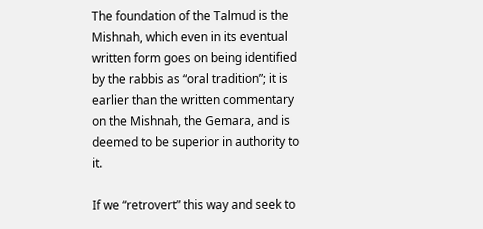The foundation of the Talmud is the Mishnah, which even in its eventual written form goes on being identified by the rabbis as “oral tradition”; it is earlier than the written commentary on the Mishnah, the Gemara, and is deemed to be superior in authority to it.

If we “retrovert” this way and seek to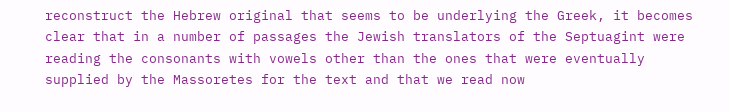reconstruct the Hebrew original that seems to be underlying the Greek, it becomes clear that in a number of passages the Jewish translators of the Septuagint were reading the consonants with vowels other than the ones that were eventually supplied by the Massoretes for the text and that we read now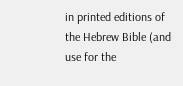in printed editions of the Hebrew Bible (and use for the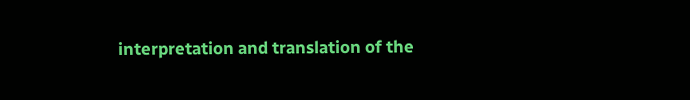interpretation and translation of the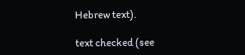Hebrew text).

text checked (see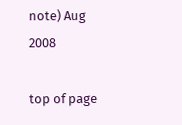note) Aug 2008

top of page